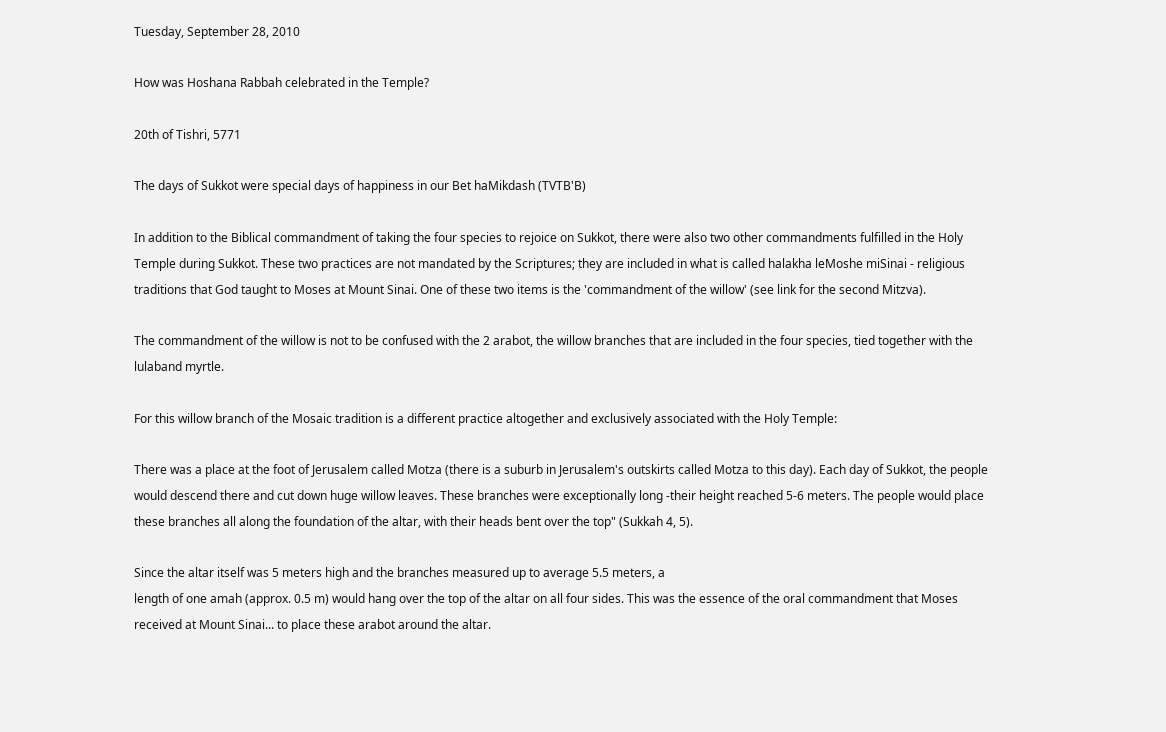Tuesday, September 28, 2010

How was Hoshana Rabbah celebrated in the Temple?

20th of Tishri, 5771

The days of Sukkot were special days of happiness in our Bet haMikdash (TVTB'B)

In addition to the Biblical commandment of taking the four species to rejoice on Sukkot, there were also two other commandments fulfilled in the Holy Temple during Sukkot. These two practices are not mandated by the Scriptures; they are included in what is called halakha leMoshe miSinai - religious traditions that God taught to Moses at Mount Sinai. One of these two items is the 'commandment of the willow' (see link for the second Mitzva).

The commandment of the willow is not to be confused with the 2 arabot, the willow branches that are included in the four species, tied together with the lulaband myrtle.

For this willow branch of the Mosaic tradition is a different practice altogether and exclusively associated with the Holy Temple:

There was a place at the foot of Jerusalem called Motza (there is a suburb in Jerusalem's outskirts called Motza to this day). Each day of Sukkot, the people would descend there and cut down huge willow leaves. These branches were exceptionally long -their height reached 5-6 meters. The people would place these branches all along the foundation of the altar, with their heads bent over the top" (Sukkah 4, 5).

Since the altar itself was 5 meters high and the branches measured up to average 5.5 meters, a
length of one amah (approx. 0.5 m) would hang over the top of the altar on all four sides. This was the essence of the oral commandment that Moses received at Mount Sinai... to place these arabot around the altar.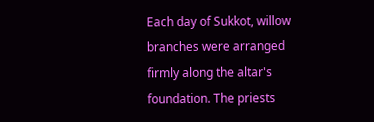Each day of Sukkot, willow branches were arranged firmly along the altar's foundation. The priests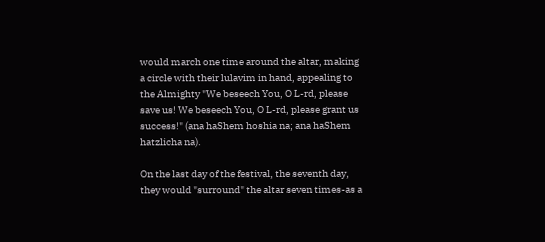would march one time around the altar, making a circle with their lulavim in hand, appealing to the Almighty "We beseech You, O L-rd, please save us! We beseech You, O L-rd, please grant us success!" (ana haShem hoshia na; ana haShem hatzlicha na).

On the last day of the festival, the seventh day, they would "surround" the altar seven times-as a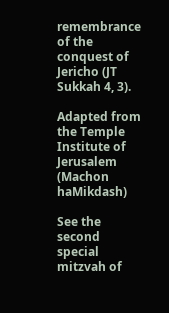remembrance of the conquest of Jericho (JT Sukkah 4, 3).

Adapted from the Temple Institute of Jerusalem (Machon haMikdash)

See the second special mitzvah of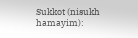Sukkot (nisukh hamayim):